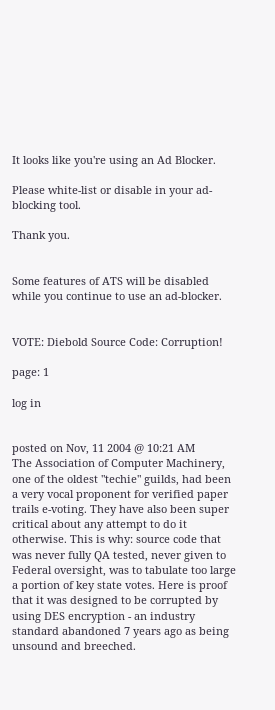It looks like you're using an Ad Blocker.

Please white-list or disable in your ad-blocking tool.

Thank you.


Some features of ATS will be disabled while you continue to use an ad-blocker.


VOTE: Diebold Source Code: Corruption!

page: 1

log in


posted on Nov, 11 2004 @ 10:21 AM
The Association of Computer Machinery, one of the oldest "techie" guilds, had been a very vocal proponent for verified paper trails e-voting. They have also been super critical about any attempt to do it otherwise. This is why: source code that was never fully QA tested, never given to Federal oversight, was to tabulate too large a portion of key state votes. Here is proof that it was designed to be corrupted by using DES encryption - an industry standard abandoned 7 years ago as being unsound and breeched.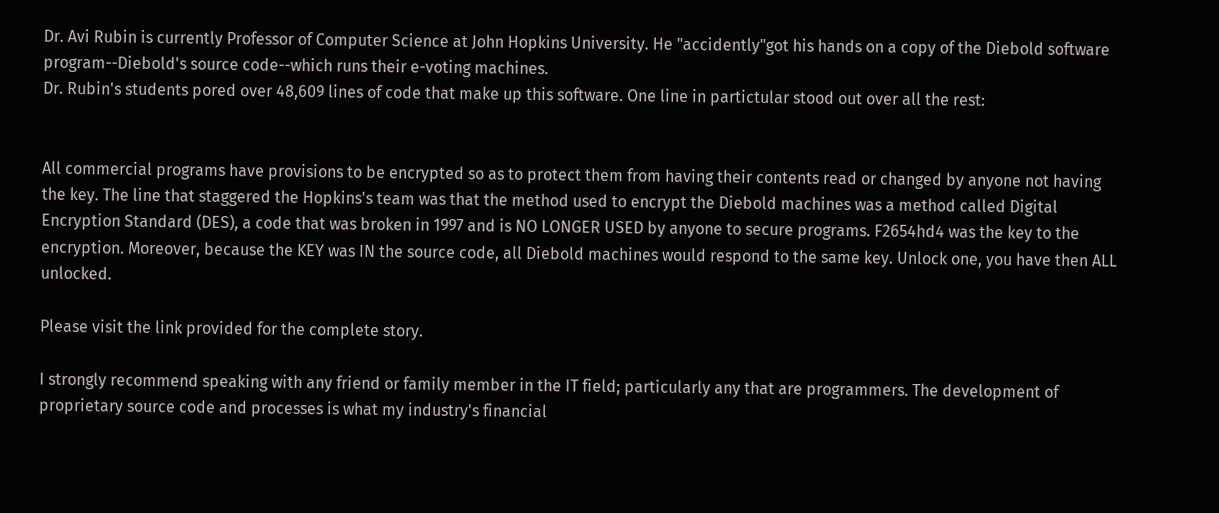Dr. Avi Rubin is currently Professor of Computer Science at John Hopkins University. He "accidently"got his hands on a copy of the Diebold software program--Diebold's source code--which runs their e-voting machines.
Dr. Rubin's students pored over 48,609 lines of code that make up this software. One line in partictular stood out over all the rest:


All commercial programs have provisions to be encrypted so as to protect them from having their contents read or changed by anyone not having the key. The line that staggered the Hopkins's team was that the method used to encrypt the Diebold machines was a method called Digital Encryption Standard (DES), a code that was broken in 1997 and is NO LONGER USED by anyone to secure programs. F2654hd4 was the key to the encryption. Moreover, because the KEY was IN the source code, all Diebold machines would respond to the same key. Unlock one, you have then ALL unlocked.

Please visit the link provided for the complete story.

I strongly recommend speaking with any friend or family member in the IT field; particularly any that are programmers. The development of proprietary source code and processes is what my industry's financial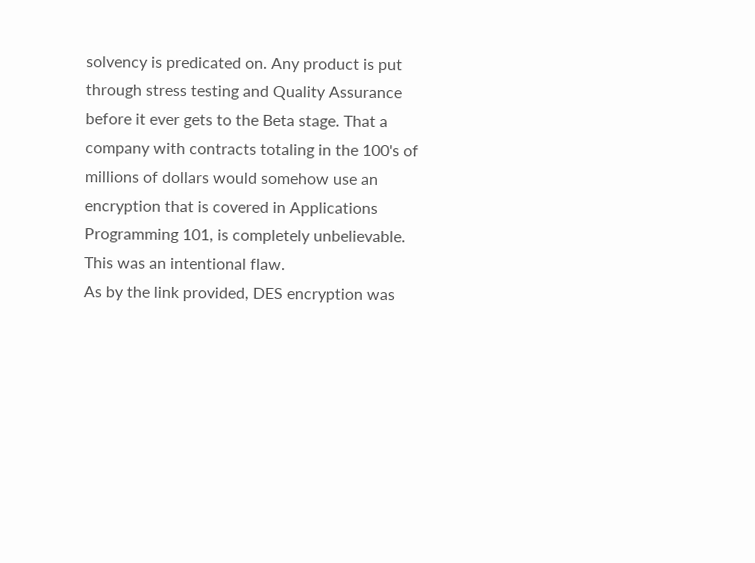solvency is predicated on. Any product is put through stress testing and Quality Assurance before it ever gets to the Beta stage. That a company with contracts totaling in the 100's of millions of dollars would somehow use an encryption that is covered in Applications Programming 101, is completely unbelievable.
This was an intentional flaw.
As by the link provided, DES encryption was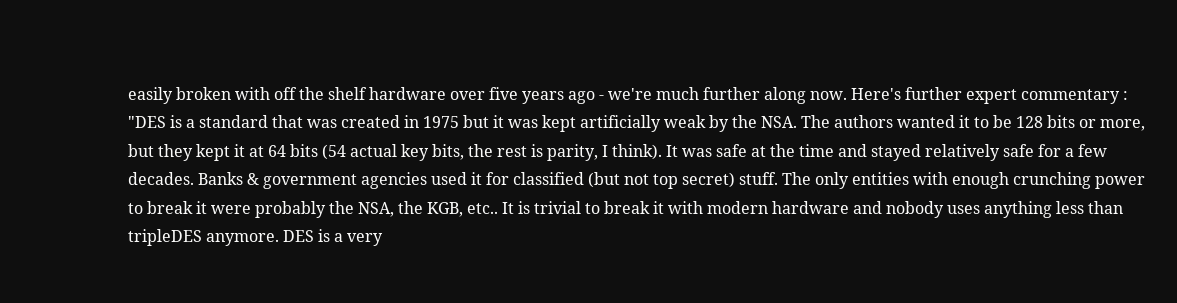easily broken with off the shelf hardware over five years ago - we're much further along now. Here's further expert commentary : "DES is a standard that was created in 1975 but it was kept artificially weak by the NSA. The authors wanted it to be 128 bits or more, but they kept it at 64 bits (54 actual key bits, the rest is parity, I think). It was safe at the time and stayed relatively safe for a few decades. Banks & government agencies used it for classified (but not top secret) stuff. The only entities with enough crunching power to break it were probably the NSA, the KGB, etc.. It is trivial to break it with modern hardware and nobody uses anything less than tripleDES anymore. DES is a very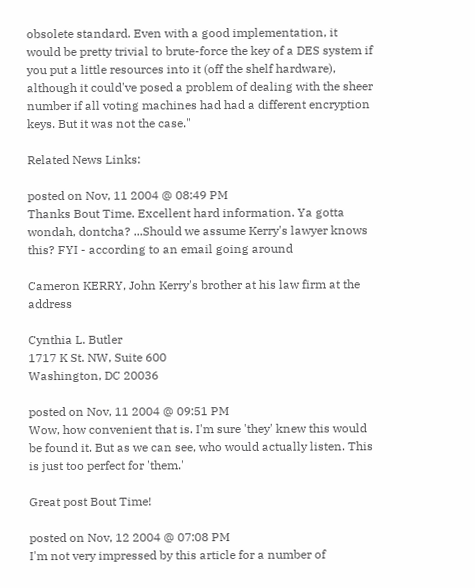obsolete standard. Even with a good implementation, it would be pretty trivial to brute-force the key of a DES system if you put a little resources into it (off the shelf hardware), although it could've posed a problem of dealing with the sheer number if all voting machines had had a different encryption keys. But it was not the case."

Related News Links:

posted on Nov, 11 2004 @ 08:49 PM
Thanks Bout Time. Excellent hard information. Ya gotta wondah, dontcha? ...Should we assume Kerry's lawyer knows this? FYI - according to an email going around

Cameron KERRY, John Kerry's brother at his law firm at the address

Cynthia L. Butler
1717 K St. NW, Suite 600
Washington, DC 20036

posted on Nov, 11 2004 @ 09:51 PM
Wow, how convenient that is. I'm sure 'they' knew this would be found it. But as we can see, who would actually listen. This is just too perfect for 'them.'

Great post Bout Time!

posted on Nov, 12 2004 @ 07:08 PM
I'm not very impressed by this article for a number of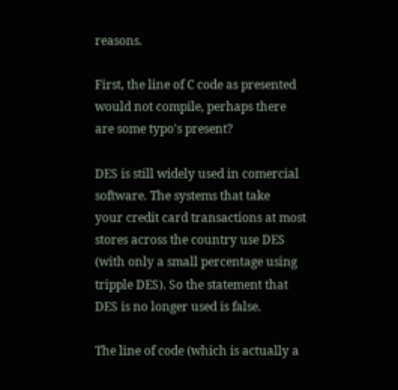reasons.

First, the line of C code as presented would not compile, perhaps there
are some typo's present?

DES is still widely used in comercial software. The systems that take
your credit card transactions at most stores across the country use DES
(with only a small percentage using tripple DES). So the statement that
DES is no longer used is false.

The line of code (which is actually a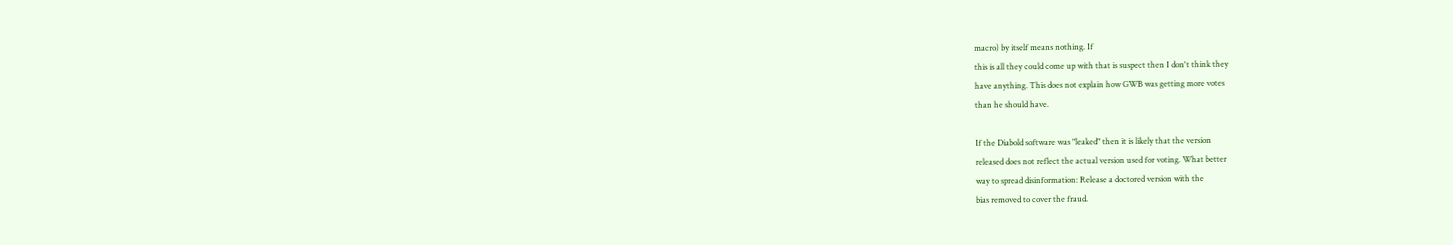macro) by itself means nothing. If
this is all they could come up with that is suspect then I don't think they
have anything. This does not explain how GWB was getting more votes
than he should have.

If the Diabold software was "leaked" then it is likely that the version
released does not reflect the actual version used for voting. What better
way to spread disinformation: Release a doctored version with the
bias removed to cover the fraud.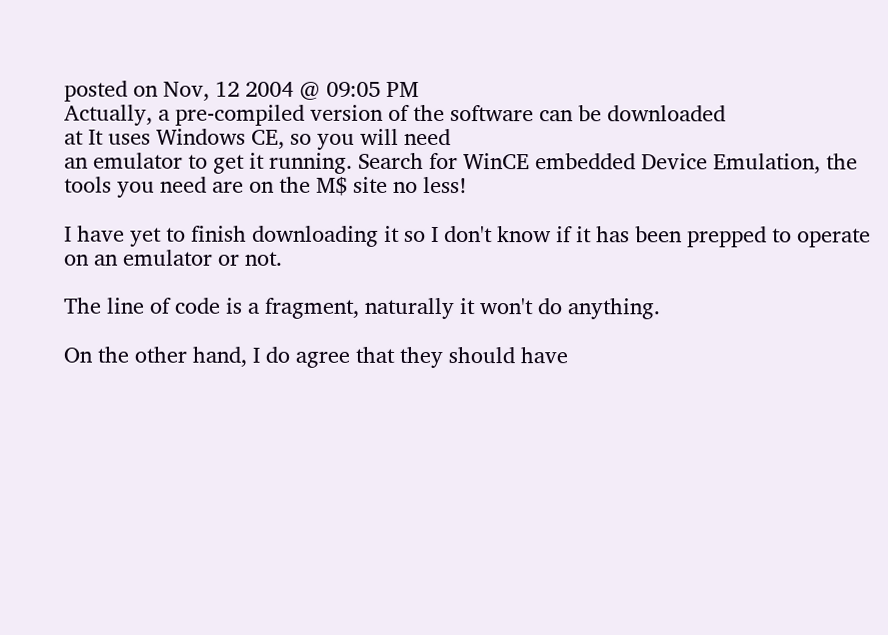posted on Nov, 12 2004 @ 09:05 PM
Actually, a pre-compiled version of the software can be downloaded
at It uses Windows CE, so you will need
an emulator to get it running. Search for WinCE embedded Device Emulation, the tools you need are on the M$ site no less!

I have yet to finish downloading it so I don't know if it has been prepped to operate on an emulator or not.

The line of code is a fragment, naturally it won't do anything.

On the other hand, I do agree that they should have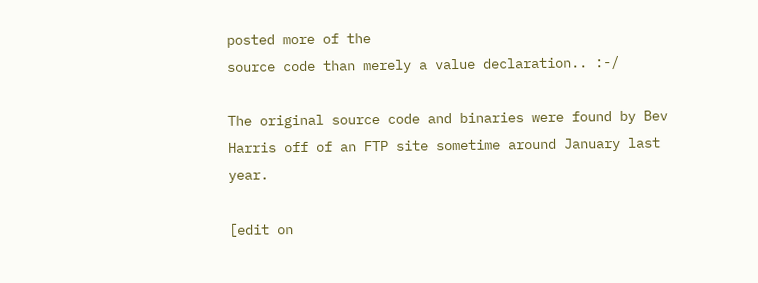posted more of the
source code than merely a value declaration.. :-/

The original source code and binaries were found by Bev Harris off of an FTP site sometime around January last year.

[edit on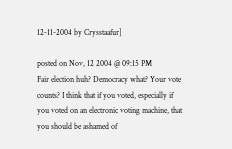12-11-2004 by Crysstaafur]

posted on Nov, 12 2004 @ 09:15 PM
Fair election huh? Democracy what? Your vote counts? I think that if you voted, especially if you voted on an electronic voting machine, that you should be ashamed of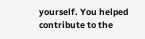yourself. You helped contribute to the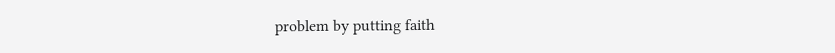problem by putting faith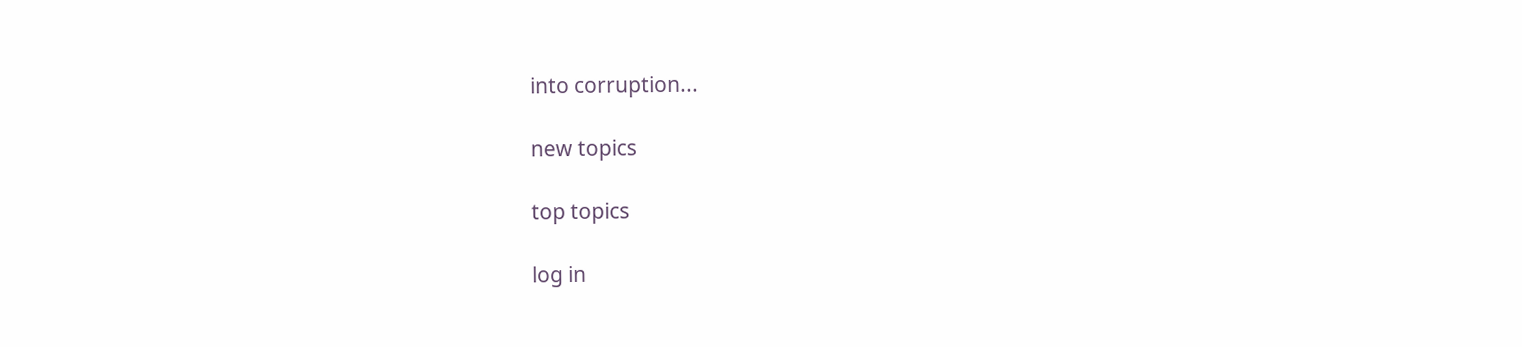into corruption...

new topics

top topics

log in